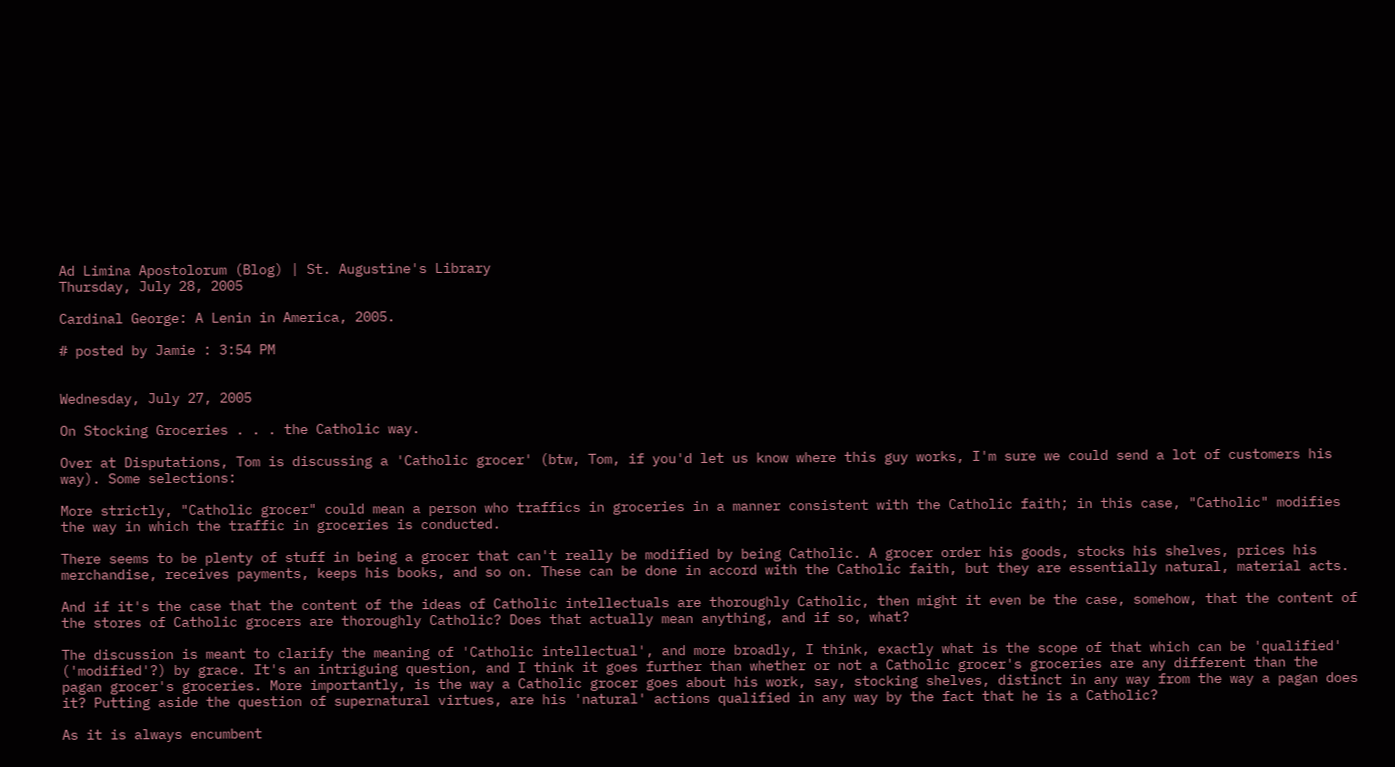Ad Limina Apostolorum (Blog) | St. Augustine's Library
Thursday, July 28, 2005

Cardinal George: A Lenin in America, 2005.

# posted by Jamie : 3:54 PM


Wednesday, July 27, 2005

On Stocking Groceries . . . the Catholic way.

Over at Disputations, Tom is discussing a 'Catholic grocer' (btw, Tom, if you'd let us know where this guy works, I'm sure we could send a lot of customers his way). Some selections:

More strictly, "Catholic grocer" could mean a person who traffics in groceries in a manner consistent with the Catholic faith; in this case, "Catholic" modifies the way in which the traffic in groceries is conducted.

There seems to be plenty of stuff in being a grocer that can't really be modified by being Catholic. A grocer order his goods, stocks his shelves, prices his merchandise, receives payments, keeps his books, and so on. These can be done in accord with the Catholic faith, but they are essentially natural, material acts.

And if it's the case that the content of the ideas of Catholic intellectuals are thoroughly Catholic, then might it even be the case, somehow, that the content of the stores of Catholic grocers are thoroughly Catholic? Does that actually mean anything, and if so, what?

The discussion is meant to clarify the meaning of 'Catholic intellectual', and more broadly, I think, exactly what is the scope of that which can be 'qualified' ('modified'?) by grace. It's an intriguing question, and I think it goes further than whether or not a Catholic grocer's groceries are any different than the pagan grocer's groceries. More importantly, is the way a Catholic grocer goes about his work, say, stocking shelves, distinct in any way from the way a pagan does it? Putting aside the question of supernatural virtues, are his 'natural' actions qualified in any way by the fact that he is a Catholic?

As it is always encumbent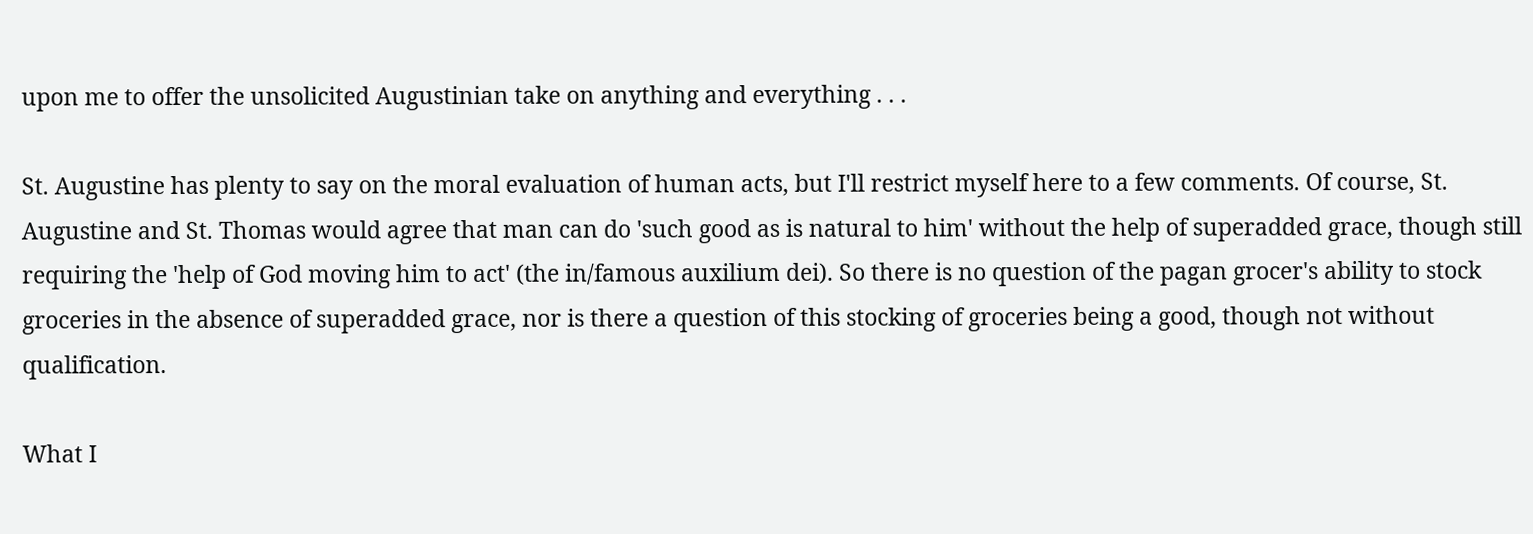upon me to offer the unsolicited Augustinian take on anything and everything . . .

St. Augustine has plenty to say on the moral evaluation of human acts, but I'll restrict myself here to a few comments. Of course, St. Augustine and St. Thomas would agree that man can do 'such good as is natural to him' without the help of superadded grace, though still requiring the 'help of God moving him to act' (the in/famous auxilium dei). So there is no question of the pagan grocer's ability to stock groceries in the absence of superadded grace, nor is there a question of this stocking of groceries being a good, though not without qualification.

What I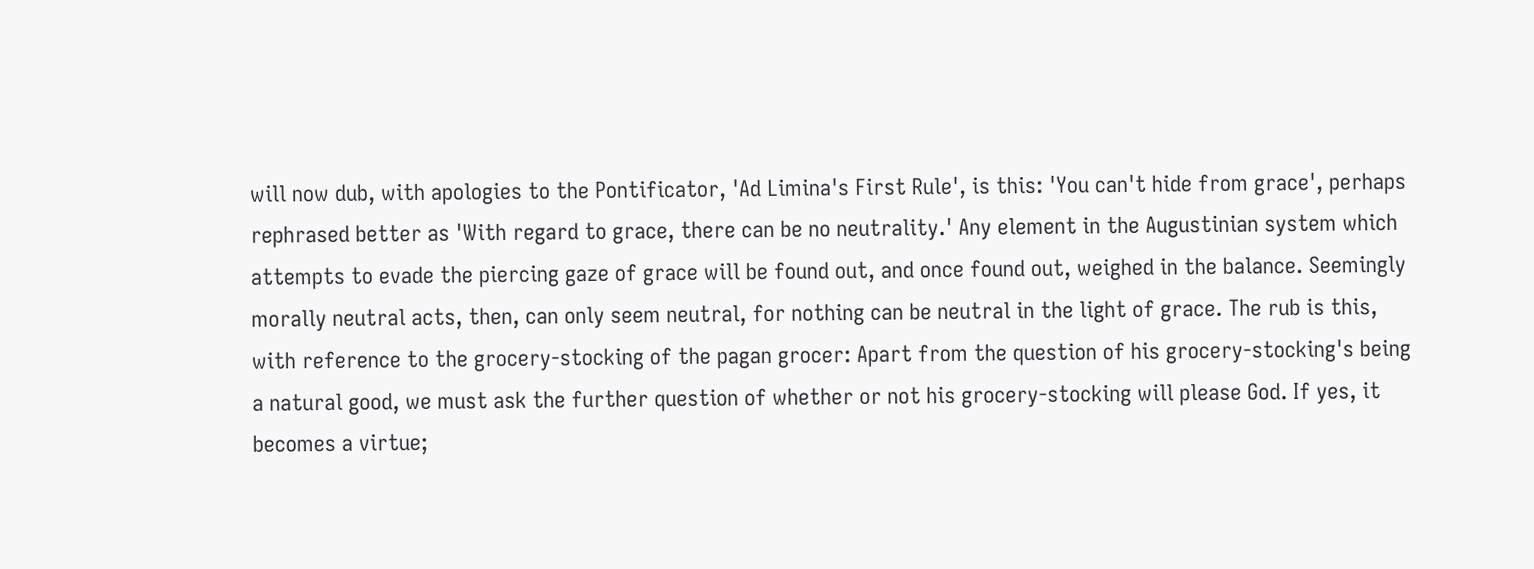will now dub, with apologies to the Pontificator, 'Ad Limina's First Rule', is this: 'You can't hide from grace', perhaps rephrased better as 'With regard to grace, there can be no neutrality.' Any element in the Augustinian system which attempts to evade the piercing gaze of grace will be found out, and once found out, weighed in the balance. Seemingly morally neutral acts, then, can only seem neutral, for nothing can be neutral in the light of grace. The rub is this, with reference to the grocery-stocking of the pagan grocer: Apart from the question of his grocery-stocking's being a natural good, we must ask the further question of whether or not his grocery-stocking will please God. If yes, it becomes a virtue;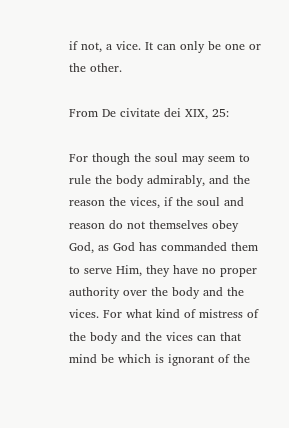if not, a vice. It can only be one or the other.

From De civitate dei XIX, 25:

For though the soul may seem to rule the body admirably, and the reason the vices, if the soul and reason do not themselves obey God, as God has commanded them to serve Him, they have no proper authority over the body and the vices. For what kind of mistress of the body and the vices can that mind be which is ignorant of the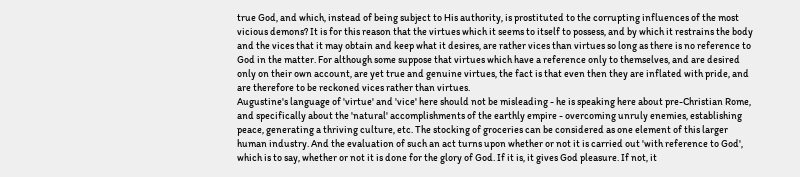true God, and which, instead of being subject to His authority, is prostituted to the corrupting influences of the most vicious demons? It is for this reason that the virtues which it seems to itself to possess, and by which it restrains the body and the vices that it may obtain and keep what it desires, are rather vices than virtues so long as there is no reference to God in the matter. For although some suppose that virtues which have a reference only to themselves, and are desired only on their own account, are yet true and genuine virtues, the fact is that even then they are inflated with pride, and are therefore to be reckoned vices rather than virtues.
Augustine's language of 'virtue' and 'vice' here should not be misleading - he is speaking here about pre-Christian Rome, and specifically about the 'natural' accomplishments of the earthly empire - overcoming unruly enemies, establishing peace, generating a thriving culture, etc. The stocking of groceries can be considered as one element of this larger human industry. And the evaluation of such an act turns upon whether or not it is carried out 'with reference to God', which is to say, whether or not it is done for the glory of God. If it is, it gives God pleasure. If not, it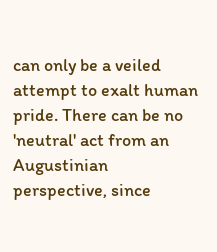can only be a veiled attempt to exalt human pride. There can be no 'neutral' act from an Augustinian perspective, since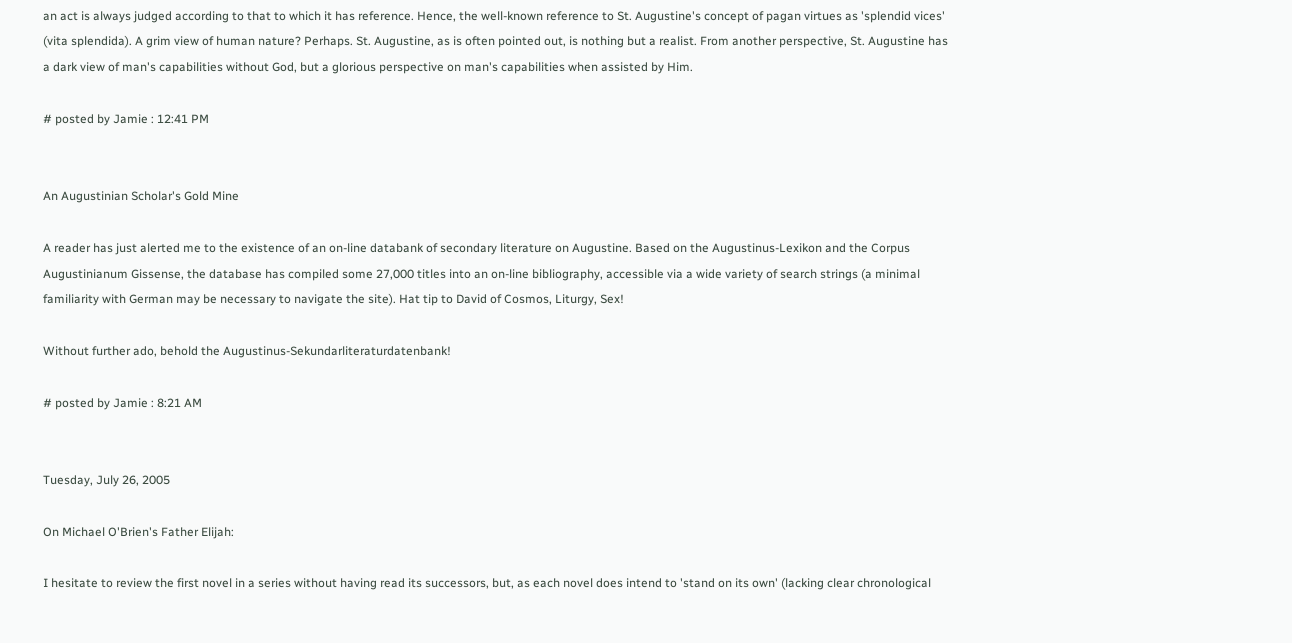an act is always judged according to that to which it has reference. Hence, the well-known reference to St. Augustine's concept of pagan virtues as 'splendid vices' (vita splendida). A grim view of human nature? Perhaps. St. Augustine, as is often pointed out, is nothing but a realist. From another perspective, St. Augustine has a dark view of man's capabilities without God, but a glorious perspective on man's capabilities when assisted by Him.

# posted by Jamie : 12:41 PM


An Augustinian Scholar's Gold Mine

A reader has just alerted me to the existence of an on-line databank of secondary literature on Augustine. Based on the Augustinus-Lexikon and the Corpus Augustinianum Gissense, the database has compiled some 27,000 titles into an on-line bibliography, accessible via a wide variety of search strings (a minimal familiarity with German may be necessary to navigate the site). Hat tip to David of Cosmos, Liturgy, Sex!

Without further ado, behold the Augustinus-Sekundarliteraturdatenbank!

# posted by Jamie : 8:21 AM


Tuesday, July 26, 2005

On Michael O'Brien's Father Elijah:

I hesitate to review the first novel in a series without having read its successors, but, as each novel does intend to 'stand on its own' (lacking clear chronological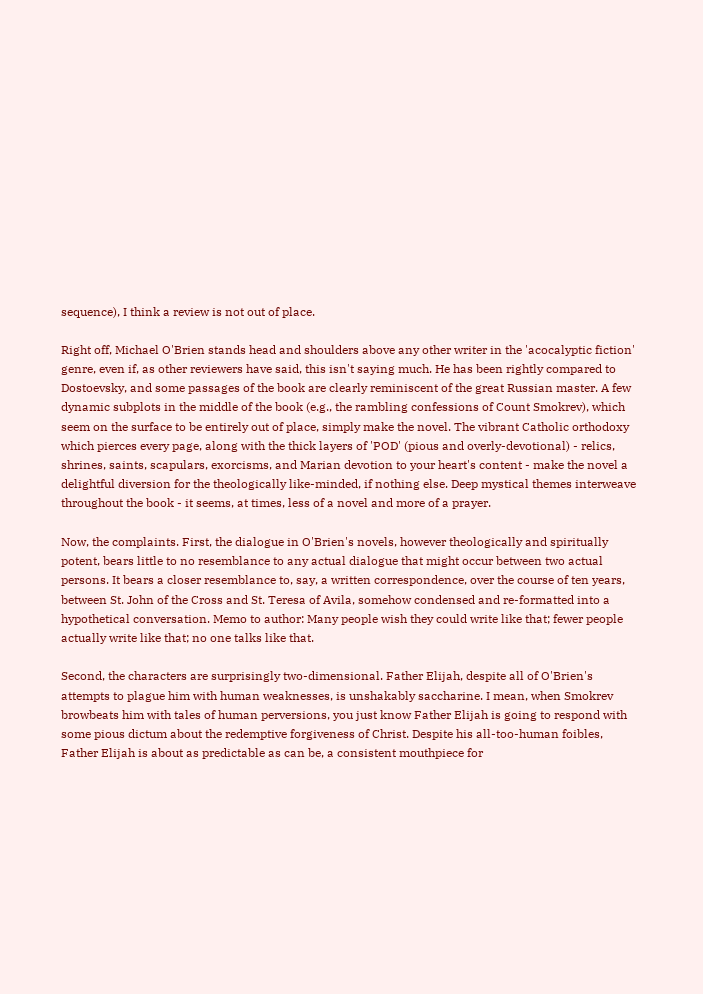sequence), I think a review is not out of place.

Right off, Michael O'Brien stands head and shoulders above any other writer in the 'acocalyptic fiction' genre, even if, as other reviewers have said, this isn't saying much. He has been rightly compared to Dostoevsky, and some passages of the book are clearly reminiscent of the great Russian master. A few dynamic subplots in the middle of the book (e.g., the rambling confessions of Count Smokrev), which seem on the surface to be entirely out of place, simply make the novel. The vibrant Catholic orthodoxy which pierces every page, along with the thick layers of 'POD' (pious and overly-devotional) - relics, shrines, saints, scapulars, exorcisms, and Marian devotion to your heart's content - make the novel a delightful diversion for the theologically like-minded, if nothing else. Deep mystical themes interweave throughout the book - it seems, at times, less of a novel and more of a prayer.

Now, the complaints. First, the dialogue in O'Brien's novels, however theologically and spiritually potent, bears little to no resemblance to any actual dialogue that might occur between two actual persons. It bears a closer resemblance to, say, a written correspondence, over the course of ten years, between St. John of the Cross and St. Teresa of Avila, somehow condensed and re-formatted into a hypothetical conversation. Memo to author: Many people wish they could write like that; fewer people actually write like that; no one talks like that.

Second, the characters are surprisingly two-dimensional. Father Elijah, despite all of O'Brien's attempts to plague him with human weaknesses, is unshakably saccharine. I mean, when Smokrev browbeats him with tales of human perversions, you just know Father Elijah is going to respond with some pious dictum about the redemptive forgiveness of Christ. Despite his all-too-human foibles, Father Elijah is about as predictable as can be, a consistent mouthpiece for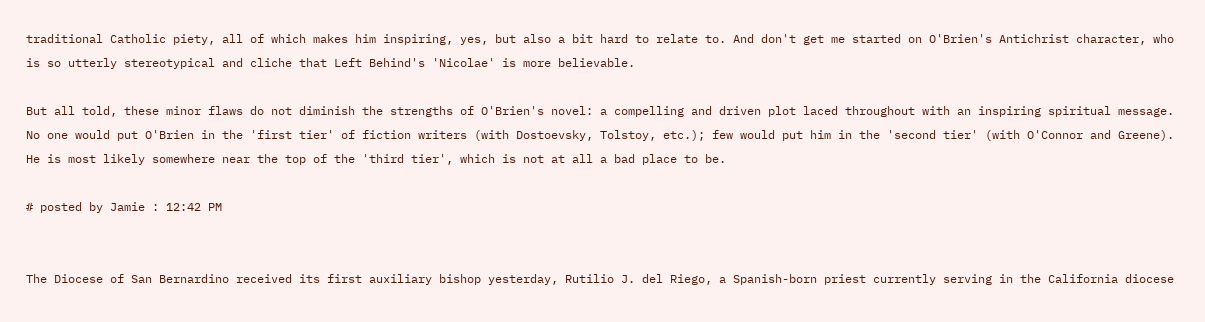traditional Catholic piety, all of which makes him inspiring, yes, but also a bit hard to relate to. And don't get me started on O'Brien's Antichrist character, who is so utterly stereotypical and cliche that Left Behind's 'Nicolae' is more believable.

But all told, these minor flaws do not diminish the strengths of O'Brien's novel: a compelling and driven plot laced throughout with an inspiring spiritual message. No one would put O'Brien in the 'first tier' of fiction writers (with Dostoevsky, Tolstoy, etc.); few would put him in the 'second tier' (with O'Connor and Greene). He is most likely somewhere near the top of the 'third tier', which is not at all a bad place to be.

# posted by Jamie : 12:42 PM


The Diocese of San Bernardino received its first auxiliary bishop yesterday, Rutilio J. del Riego, a Spanish-born priest currently serving in the California diocese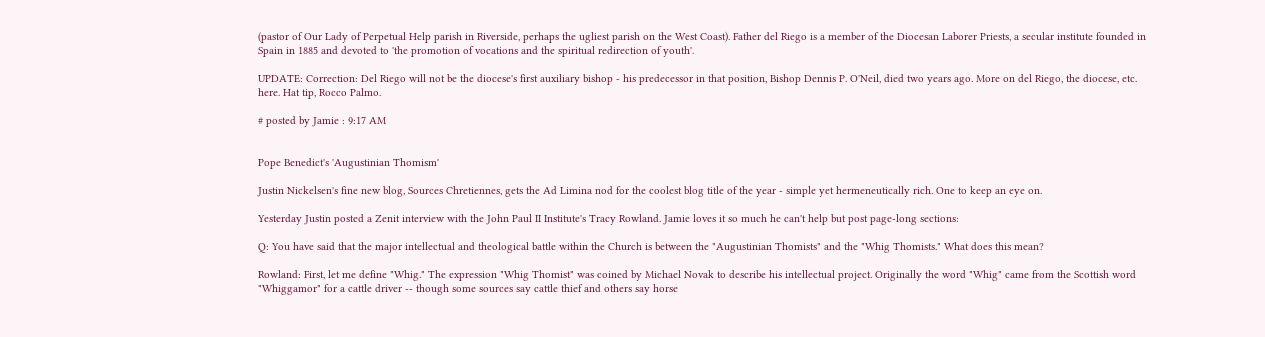(pastor of Our Lady of Perpetual Help parish in Riverside, perhaps the ugliest parish on the West Coast). Father del Riego is a member of the Diocesan Laborer Priests, a secular institute founded in Spain in 1885 and devoted to 'the promotion of vocations and the spiritual redirection of youth'.

UPDATE: Correction: Del Riego will not be the diocese's first auxiliary bishop - his predecessor in that position, Bishop Dennis P. O'Neil, died two years ago. More on del Riego, the diocese, etc. here. Hat tip, Rocco Palmo.

# posted by Jamie : 9:17 AM


Pope Benedict's 'Augustinian Thomism'

Justin Nickelsen's fine new blog, Sources Chretiennes, gets the Ad Limina nod for the coolest blog title of the year - simple yet hermeneutically rich. One to keep an eye on.

Yesterday Justin posted a Zenit interview with the John Paul II Institute's Tracy Rowland. Jamie loves it so much he can't help but post page-long sections:

Q: You have said that the major intellectual and theological battle within the Church is between the "Augustinian Thomists" and the "Whig Thomists." What does this mean?

Rowland: First, let me define "Whig." The expression "Whig Thomist" was coined by Michael Novak to describe his intellectual project. Originally the word "Whig" came from the Scottish word "Whiggamor" for a cattle driver -- though some sources say cattle thief and others say horse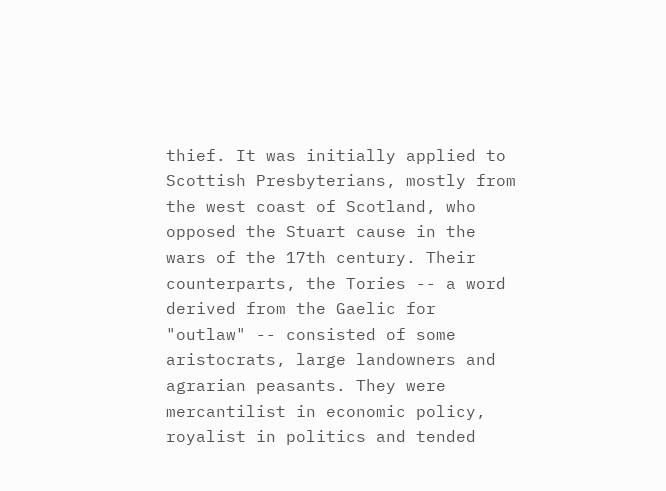thief. It was initially applied to Scottish Presbyterians, mostly from the west coast of Scotland, who opposed the Stuart cause in the wars of the 17th century. Their counterparts, the Tories -- a word derived from the Gaelic for "outlaw" -- consisted of some aristocrats, large landowners and agrarian peasants. They were mercantilist in economic policy, royalist in politics and tended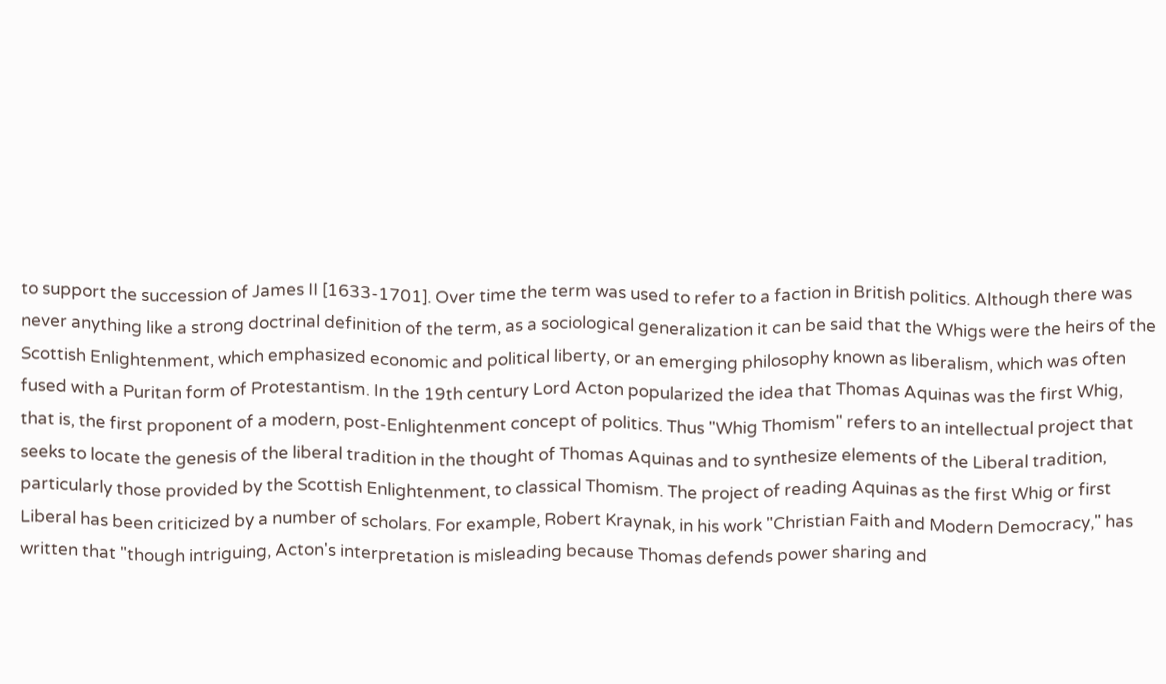to support the succession of James II [1633-1701]. Over time the term was used to refer to a faction in British politics. Although there was never anything like a strong doctrinal definition of the term, as a sociological generalization it can be said that the Whigs were the heirs of the Scottish Enlightenment, which emphasized economic and political liberty, or an emerging philosophy known as liberalism, which was often fused with a Puritan form of Protestantism. In the 19th century Lord Acton popularized the idea that Thomas Aquinas was the first Whig, that is, the first proponent of a modern, post-Enlightenment concept of politics. Thus "Whig Thomism" refers to an intellectual project that seeks to locate the genesis of the liberal tradition in the thought of Thomas Aquinas and to synthesize elements of the Liberal tradition, particularly those provided by the Scottish Enlightenment, to classical Thomism. The project of reading Aquinas as the first Whig or first Liberal has been criticized by a number of scholars. For example, Robert Kraynak, in his work "Christian Faith and Modern Democracy," has written that "though intriguing, Acton's interpretation is misleading because Thomas defends power sharing and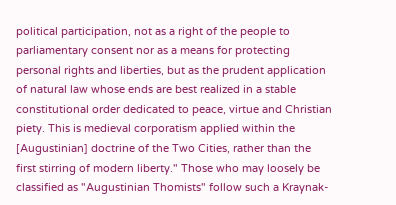political participation, not as a right of the people to parliamentary consent nor as a means for protecting personal rights and liberties, but as the prudent application of natural law whose ends are best realized in a stable constitutional order dedicated to peace, virtue and Christian piety. This is medieval corporatism applied within the [Augustinian] doctrine of the Two Cities, rather than the first stirring of modern liberty." Those who may loosely be classified as "Augustinian Thomists" follow such a Kraynak-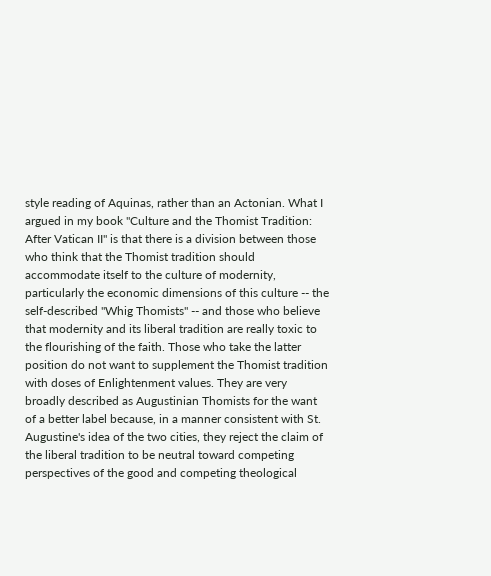style reading of Aquinas, rather than an Actonian. What I argued in my book "Culture and the Thomist Tradition: After Vatican II" is that there is a division between those who think that the Thomist tradition should accommodate itself to the culture of modernity, particularly the economic dimensions of this culture -- the self-described "Whig Thomists" -- and those who believe that modernity and its liberal tradition are really toxic to the flourishing of the faith. Those who take the latter position do not want to supplement the Thomist tradition with doses of Enlightenment values. They are very broadly described as Augustinian Thomists for the want of a better label because, in a manner consistent with St. Augustine's idea of the two cities, they reject the claim of the liberal tradition to be neutral toward competing perspectives of the good and competing theological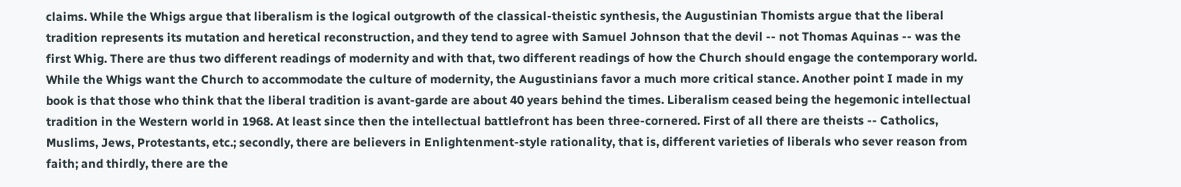claims. While the Whigs argue that liberalism is the logical outgrowth of the classical-theistic synthesis, the Augustinian Thomists argue that the liberal tradition represents its mutation and heretical reconstruction, and they tend to agree with Samuel Johnson that the devil -- not Thomas Aquinas -- was the first Whig. There are thus two different readings of modernity and with that, two different readings of how the Church should engage the contemporary world. While the Whigs want the Church to accommodate the culture of modernity, the Augustinians favor a much more critical stance. Another point I made in my book is that those who think that the liberal tradition is avant-garde are about 40 years behind the times. Liberalism ceased being the hegemonic intellectual tradition in the Western world in 1968. At least since then the intellectual battlefront has been three-cornered. First of all there are theists -- Catholics, Muslims, Jews, Protestants, etc.; secondly, there are believers in Enlightenment-style rationality, that is, different varieties of liberals who sever reason from faith; and thirdly, there are the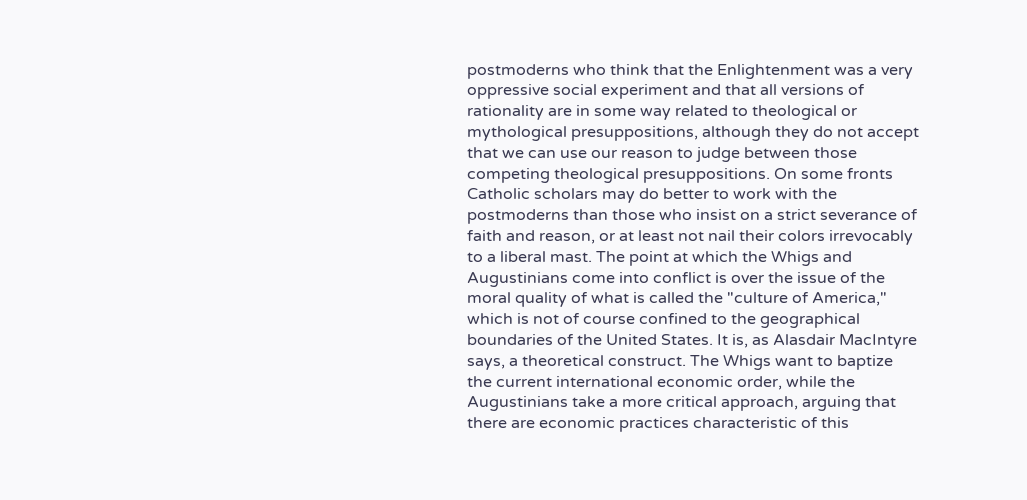postmoderns who think that the Enlightenment was a very oppressive social experiment and that all versions of rationality are in some way related to theological or mythological presuppositions, although they do not accept that we can use our reason to judge between those competing theological presuppositions. On some fronts Catholic scholars may do better to work with the postmoderns than those who insist on a strict severance of faith and reason, or at least not nail their colors irrevocably to a liberal mast. The point at which the Whigs and Augustinians come into conflict is over the issue of the moral quality of what is called the "culture of America," which is not of course confined to the geographical boundaries of the United States. It is, as Alasdair MacIntyre says, a theoretical construct. The Whigs want to baptize the current international economic order, while the Augustinians take a more critical approach, arguing that there are economic practices characteristic of this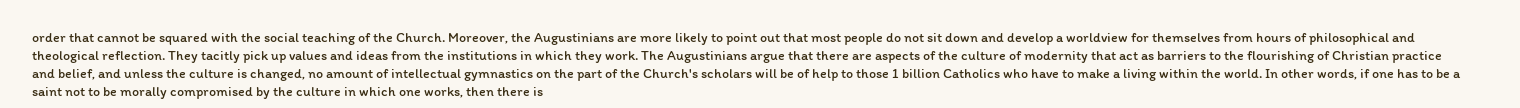order that cannot be squared with the social teaching of the Church. Moreover, the Augustinians are more likely to point out that most people do not sit down and develop a worldview for themselves from hours of philosophical and theological reflection. They tacitly pick up values and ideas from the institutions in which they work. The Augustinians argue that there are aspects of the culture of modernity that act as barriers to the flourishing of Christian practice and belief, and unless the culture is changed, no amount of intellectual gymnastics on the part of the Church's scholars will be of help to those 1 billion Catholics who have to make a living within the world. In other words, if one has to be a saint not to be morally compromised by the culture in which one works, then there is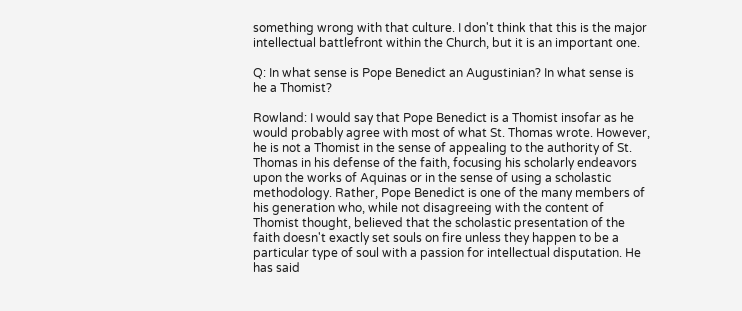something wrong with that culture. I don't think that this is the major intellectual battlefront within the Church, but it is an important one.

Q: In what sense is Pope Benedict an Augustinian? In what sense is he a Thomist?

Rowland: I would say that Pope Benedict is a Thomist insofar as he would probably agree with most of what St. Thomas wrote. However, he is not a Thomist in the sense of appealing to the authority of St. Thomas in his defense of the faith, focusing his scholarly endeavors upon the works of Aquinas or in the sense of using a scholastic methodology. Rather, Pope Benedict is one of the many members of his generation who, while not disagreeing with the content of Thomist thought, believed that the scholastic presentation of the faith doesn't exactly set souls on fire unless they happen to be a particular type of soul with a passion for intellectual disputation. He has said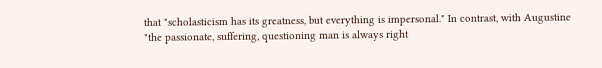that "scholasticism has its greatness, but everything is impersonal." In contrast, with Augustine "the passionate, suffering, questioning man is always right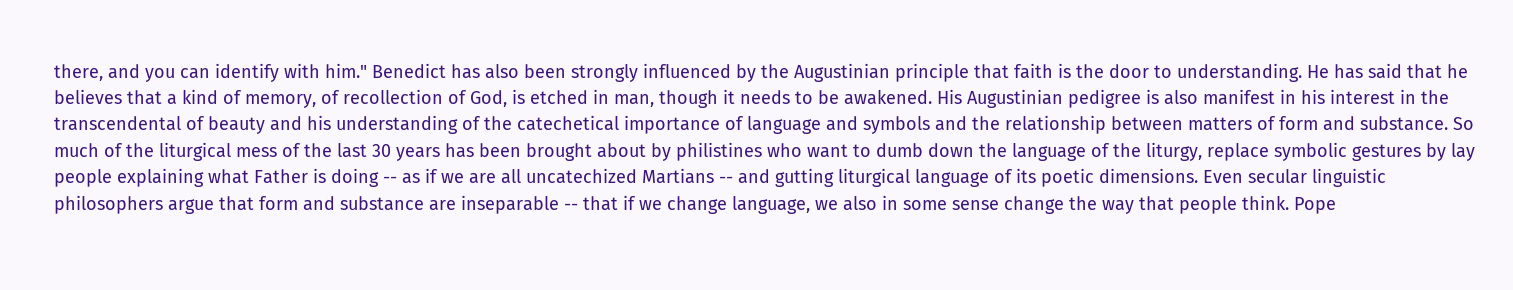there, and you can identify with him." Benedict has also been strongly influenced by the Augustinian principle that faith is the door to understanding. He has said that he believes that a kind of memory, of recollection of God, is etched in man, though it needs to be awakened. His Augustinian pedigree is also manifest in his interest in the transcendental of beauty and his understanding of the catechetical importance of language and symbols and the relationship between matters of form and substance. So much of the liturgical mess of the last 30 years has been brought about by philistines who want to dumb down the language of the liturgy, replace symbolic gestures by lay people explaining what Father is doing -- as if we are all uncatechized Martians -- and gutting liturgical language of its poetic dimensions. Even secular linguistic philosophers argue that form and substance are inseparable -- that if we change language, we also in some sense change the way that people think. Pope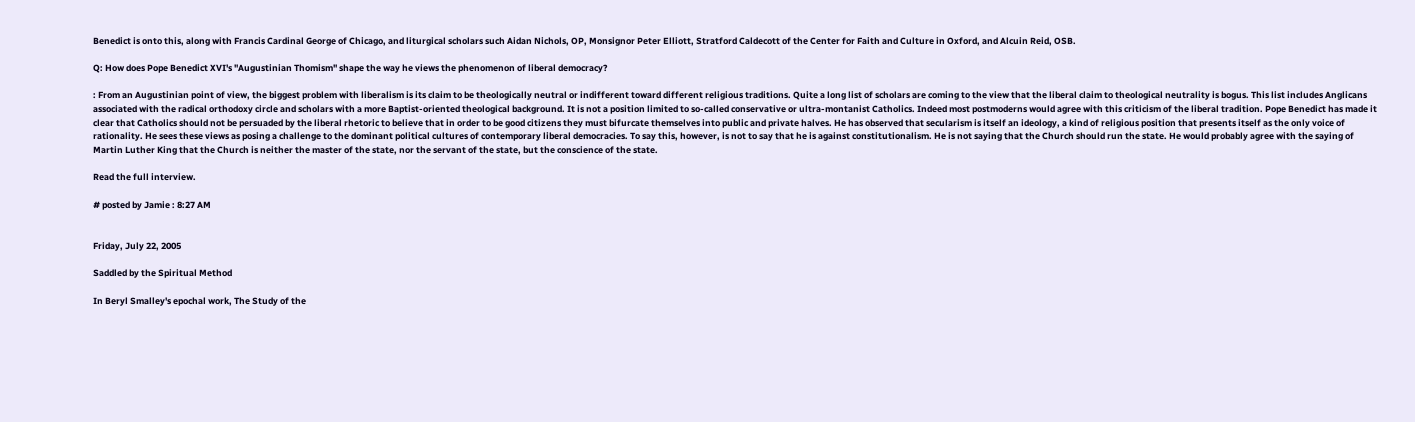Benedict is onto this, along with Francis Cardinal George of Chicago, and liturgical scholars such Aidan Nichols, OP, Monsignor Peter Elliott, Stratford Caldecott of the Center for Faith and Culture in Oxford, and Alcuin Reid, OSB.

Q: How does Pope Benedict XVI's "Augustinian Thomism" shape the way he views the phenomenon of liberal democracy?

: From an Augustinian point of view, the biggest problem with liberalism is its claim to be theologically neutral or indifferent toward different religious traditions. Quite a long list of scholars are coming to the view that the liberal claim to theological neutrality is bogus. This list includes Anglicans associated with the radical orthodoxy circle and scholars with a more Baptist-oriented theological background. It is not a position limited to so-called conservative or ultra-montanist Catholics. Indeed most postmoderns would agree with this criticism of the liberal tradition. Pope Benedict has made it clear that Catholics should not be persuaded by the liberal rhetoric to believe that in order to be good citizens they must bifurcate themselves into public and private halves. He has observed that secularism is itself an ideology, a kind of religious position that presents itself as the only voice of rationality. He sees these views as posing a challenge to the dominant political cultures of contemporary liberal democracies. To say this, however, is not to say that he is against constitutionalism. He is not saying that the Church should run the state. He would probably agree with the saying of Martin Luther King that the Church is neither the master of the state, nor the servant of the state, but the conscience of the state.

Read the full interview.

# posted by Jamie : 8:27 AM


Friday, July 22, 2005

Saddled by the Spiritual Method

In Beryl Smalley's epochal work, The Study of the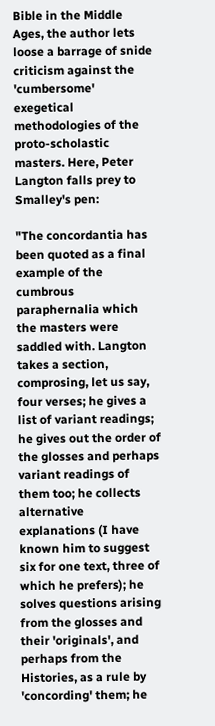Bible in the Middle Ages, the author lets loose a barrage of snide criticism against the 'cumbersome' exegetical methodologies of the proto-scholastic masters. Here, Peter Langton falls prey to Smalley's pen:

"The concordantia has been quoted as a final example of the cumbrous paraphernalia which the masters were saddled with. Langton takes a section, comprosing, let us say, four verses; he gives a list of variant readings; he gives out the order of the glosses and perhaps variant readings of them too; he collects alternative explanations (I have known him to suggest six for one text, three of which he prefers); he solves questions arising from the glosses and their 'originals', and perhaps from the Histories, as a rule by 'concording' them; he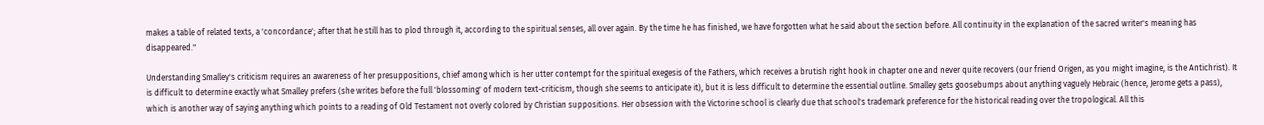makes a table of related texts, a 'concordance'; after that he still has to plod through it, according to the spiritual senses, all over again. By the time he has finished, we have forgotten what he said about the section before. All continuity in the explanation of the sacred writer's meaning has disappeared."

Understanding Smalley's criticism requires an awareness of her presuppositions, chief among which is her utter contempt for the spiritual exegesis of the Fathers, which receives a brutish right hook in chapter one and never quite recovers (our friend Origen, as you might imagine, is the Antichrist). It is difficult to determine exactly what Smalley prefers (she writes before the full 'blossoming' of modern text-criticism, though she seems to anticipate it), but it is less difficult to determine the essential outline. Smalley gets goosebumps about anything vaguely Hebraic (hence, Jerome gets a pass), which is another way of saying anything which points to a reading of Old Testament not overly colored by Christian suppositions. Her obsession with the Victorine school is clearly due that school's trademark preference for the historical reading over the tropological. All this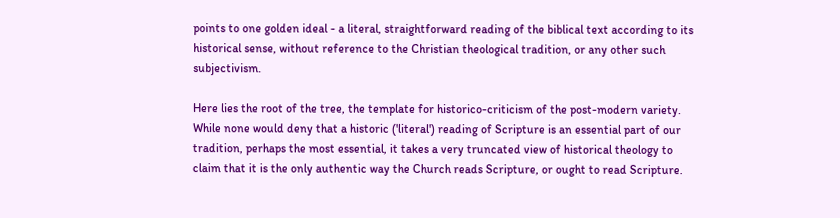points to one golden ideal - a literal, straightforward reading of the biblical text according to its historical sense, without reference to the Christian theological tradition, or any other such subjectivism.

Here lies the root of the tree, the template for historico-criticism of the post-modern variety. While none would deny that a historic ('literal') reading of Scripture is an essential part of our tradition, perhaps the most essential, it takes a very truncated view of historical theology to claim that it is the only authentic way the Church reads Scripture, or ought to read Scripture.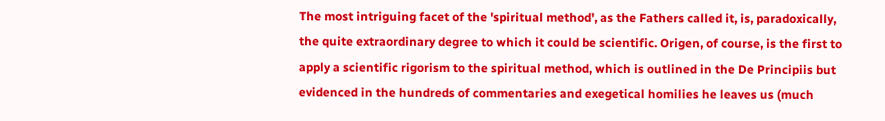The most intriguing facet of the 'spiritual method', as the Fathers called it, is, paradoxically, the quite extraordinary degree to which it could be scientific. Origen, of course, is the first to apply a scientific rigorism to the spiritual method, which is outlined in the De Principiis but evidenced in the hundreds of commentaries and exegetical homilies he leaves us (much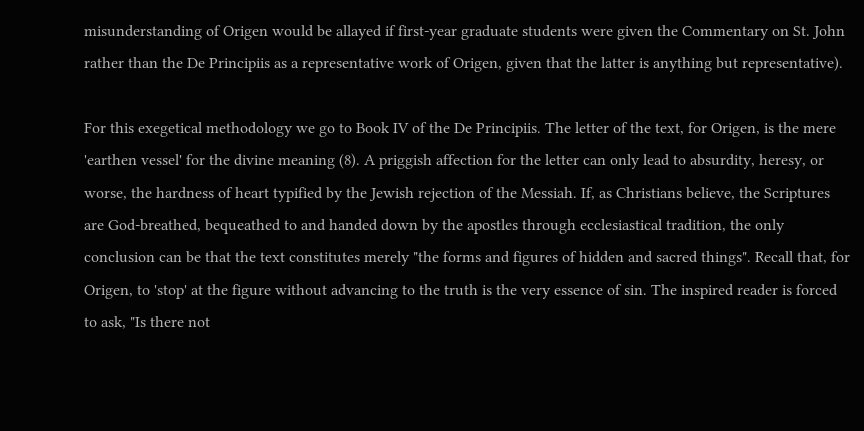misunderstanding of Origen would be allayed if first-year graduate students were given the Commentary on St. John rather than the De Principiis as a representative work of Origen, given that the latter is anything but representative).

For this exegetical methodology we go to Book IV of the De Principiis. The letter of the text, for Origen, is the mere 'earthen vessel' for the divine meaning (8). A priggish affection for the letter can only lead to absurdity, heresy, or worse, the hardness of heart typified by the Jewish rejection of the Messiah. If, as Christians believe, the Scriptures are God-breathed, bequeathed to and handed down by the apostles through ecclesiastical tradition, the only conclusion can be that the text constitutes merely "the forms and figures of hidden and sacred things". Recall that, for Origen, to 'stop' at the figure without advancing to the truth is the very essence of sin. The inspired reader is forced to ask, "Is there not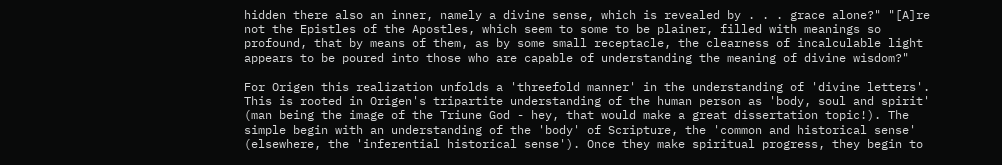hidden there also an inner, namely a divine sense, which is revealed by . . . grace alone?" "[A]re not the Epistles of the Apostles, which seem to some to be plainer, filled with meanings so profound, that by means of them, as by some small receptacle, the clearness of incalculable light appears to be poured into those who are capable of understanding the meaning of divine wisdom?"

For Origen this realization unfolds a 'threefold manner' in the understanding of 'divine letters'. This is rooted in Origen's tripartite understanding of the human person as 'body, soul and spirit' (man being the image of the Triune God - hey, that would make a great dissertation topic!). The simple begin with an understanding of the 'body' of Scripture, the 'common and historical sense' (elsewhere, the 'inferential historical sense'). Once they make spiritual progress, they begin to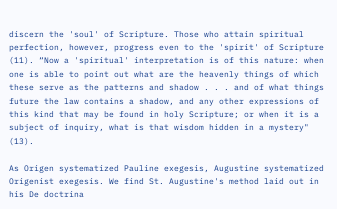discern the 'soul' of Scripture. Those who attain spiritual perfection, however, progress even to the 'spirit' of Scripture (11). “Now a 'spiritual' interpretation is of this nature: when one is able to point out what are the heavenly things of which these serve as the patterns and shadow . . . and of what things future the law contains a shadow, and any other expressions of this kind that may be found in holy Scripture; or when it is a subject of inquiry, what is that wisdom hidden in a mystery" (13).

As Origen systematized Pauline exegesis, Augustine systematized Origenist exegesis. We find St. Augustine's method laid out in his De doctrina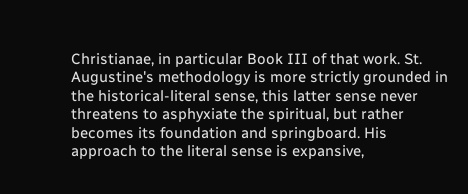Christianae, in particular Book III of that work. St. Augustine's methodology is more strictly grounded in the historical-literal sense, this latter sense never threatens to asphyxiate the spiritual, but rather becomes its foundation and springboard. His approach to the literal sense is expansive,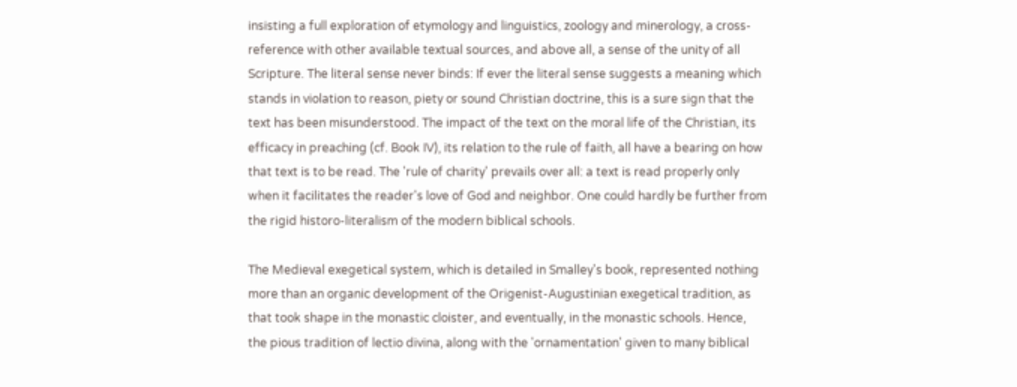insisting a full exploration of etymology and linguistics, zoology and minerology, a cross-reference with other available textual sources, and above all, a sense of the unity of all Scripture. The literal sense never binds: If ever the literal sense suggests a meaning which stands in violation to reason, piety or sound Christian doctrine, this is a sure sign that the text has been misunderstood. The impact of the text on the moral life of the Christian, its efficacy in preaching (cf. Book IV), its relation to the rule of faith, all have a bearing on how that text is to be read. The 'rule of charity' prevails over all: a text is read properly only when it facilitates the reader's love of God and neighbor. One could hardly be further from the rigid historo-literalism of the modern biblical schools.

The Medieval exegetical system, which is detailed in Smalley's book, represented nothing more than an organic development of the Origenist-Augustinian exegetical tradition, as that took shape in the monastic cloister, and eventually, in the monastic schools. Hence, the pious tradition of lectio divina, along with the 'ornamentation' given to many biblical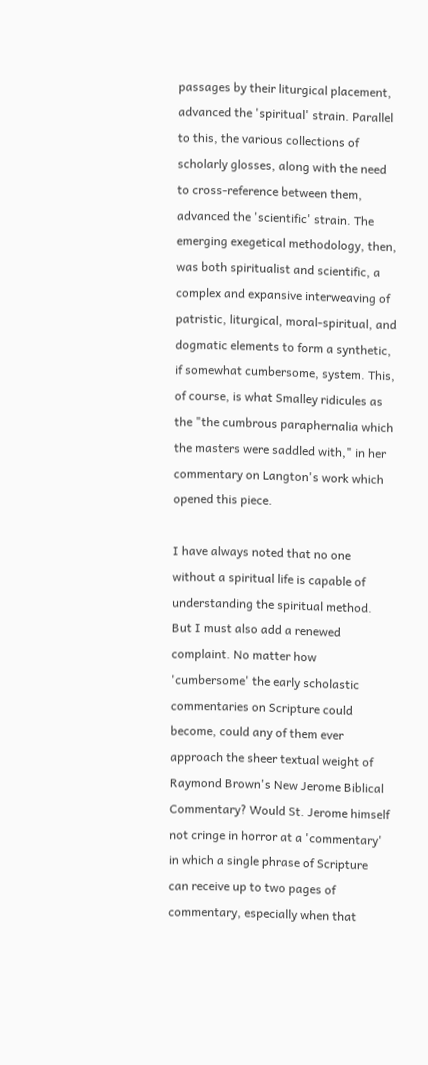passages by their liturgical placement, advanced the 'spiritual' strain. Parallel to this, the various collections of scholarly glosses, along with the need to cross-reference between them, advanced the 'scientific' strain. The emerging exegetical methodology, then, was both spiritualist and scientific, a complex and expansive interweaving of patristic, liturgical, moral-spiritual, and dogmatic elements to form a synthetic, if somewhat cumbersome, system. This, of course, is what Smalley ridicules as the "the cumbrous paraphernalia which the masters were saddled with," in her commentary on Langton's work which opened this piece.

I have always noted that no one without a spiritual life is capable of understanding the spiritual method. But I must also add a renewed complaint. No matter how 'cumbersome' the early scholastic commentaries on Scripture could become, could any of them ever approach the sheer textual weight of Raymond Brown's New Jerome Biblical Commentary? Would St. Jerome himself not cringe in horror at a 'commentary' in which a single phrase of Scripture can receive up to two pages of commentary, especially when that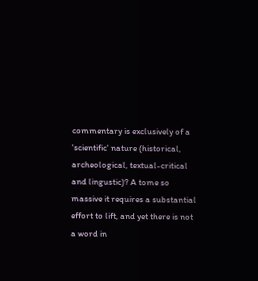commentary is exclusively of a 'scientific' nature (historical, archeological, textual-critical and lingustic)? A tome so massive it requires a substantial effort to lift, and yet there is not a word in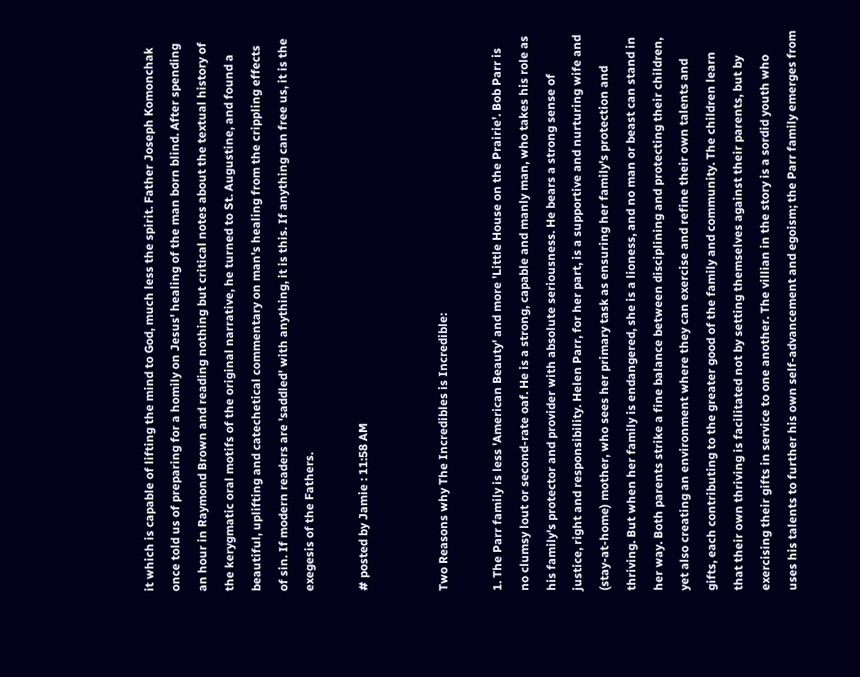it which is capable of lifting the mind to God, much less the spirit. Father Joseph Komonchak once told us of preparing for a homily on Jesus' healing of the man born blind. After spending an hour in Raymond Brown and reading nothing but critical notes about the textual history of the kerygmatic oral motifs of the original narrative, he turned to St. Augustine, and found a beautiful, uplifting and catechetical commentary on man's healing from the crippling effects of sin. If modern readers are 'saddled' with anything, it is this. If anything can free us, it is the exegesis of the Fathers.

# posted by Jamie : 11:58 AM


Two Reasons why The Incredibles is Incredible:

1. The Parr family is less 'American Beauty' and more 'Little House on the Prairie'. Bob Parr is no clumsy lout or second-rate oaf. He is a strong, capable and manly man, who takes his role as his family's protector and provider with absolute seriousness. He bears a strong sense of justice, right and responsibility. Helen Parr, for her part, is a supportive and nurturing wife and (stay-at-home) mother, who sees her primary task as ensuring her family's protection and thriving. But when her family is endangered, she is a lioness, and no man or beast can stand in her way. Both parents strike a fine balance between disciplining and protecting their children, yet also creating an environment where they can exercise and refine their own talents and gifts, each contributing to the greater good of the family and community. The children learn that their own thriving is facilitated not by setting themselves against their parents, but by exercising their gifts in service to one another. The villian in the story is a sordid youth who uses his talents to further his own self-advancement and egoism; the Parr family emerges from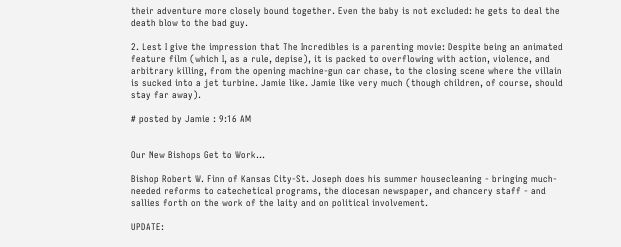their adventure more closely bound together. Even the baby is not excluded: he gets to deal the death blow to the bad guy.

2. Lest I give the impression that The Incredibles is a parenting movie: Despite being an animated feature film (which I, as a rule, depise), it is packed to overflowing with action, violence, and arbitrary killing, from the opening machine-gun car chase, to the closing scene where the villain is sucked into a jet turbine. Jamie like. Jamie like very much (though children, of course, should stay far away).

# posted by Jamie : 9:16 AM


Our New Bishops Get to Work...

Bishop Robert W. Finn of Kansas City-St. Joseph does his summer housecleaning - bringing much-needed reforms to catechetical programs, the diocesan newspaper, and chancery staff - and sallies forth on the work of the laity and on political involvement.

UPDATE: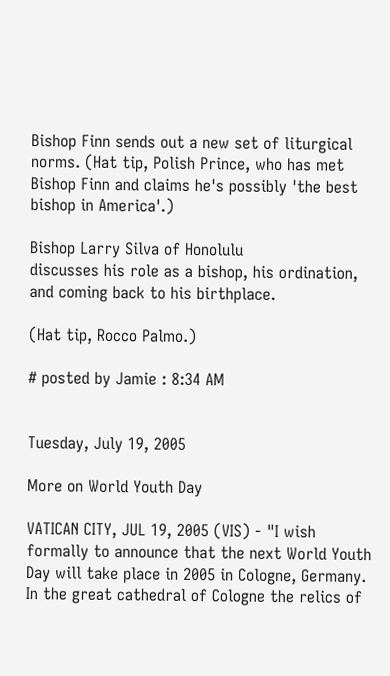Bishop Finn sends out a new set of liturgical norms. (Hat tip, Polish Prince, who has met Bishop Finn and claims he's possibly 'the best bishop in America'.)

Bishop Larry Silva of Honolulu
discusses his role as a bishop, his ordination, and coming back to his birthplace.

(Hat tip, Rocco Palmo.)

# posted by Jamie : 8:34 AM


Tuesday, July 19, 2005

More on World Youth Day

VATICAN CITY, JUL 19, 2005 (VIS) - "I wish formally to announce that the next World Youth Day will take place in 2005 in Cologne, Germany. In the great cathedral of Cologne the relics of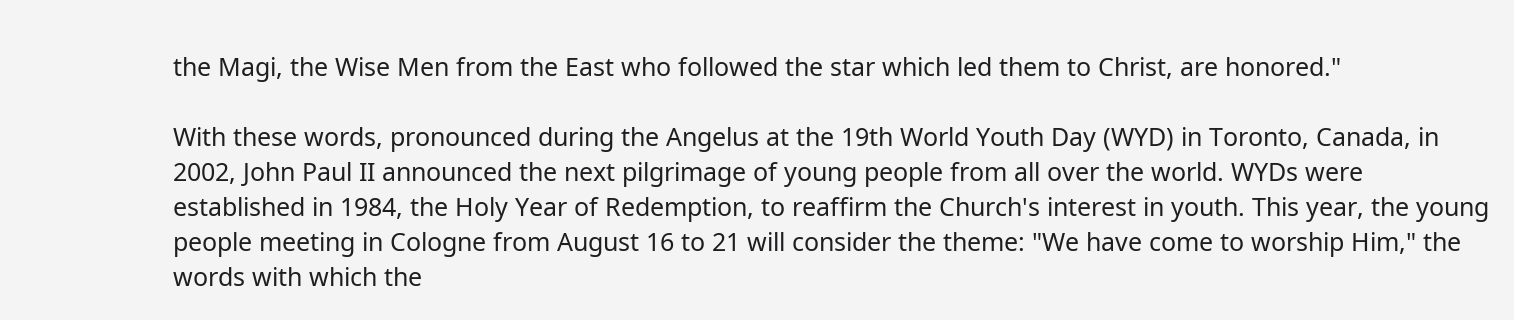the Magi, the Wise Men from the East who followed the star which led them to Christ, are honored."

With these words, pronounced during the Angelus at the 19th World Youth Day (WYD) in Toronto, Canada, in 2002, John Paul II announced the next pilgrimage of young people from all over the world. WYDs were established in 1984, the Holy Year of Redemption, to reaffirm the Church's interest in youth. This year, the young people meeting in Cologne from August 16 to 21 will consider the theme: "We have come to worship Him," the words with which the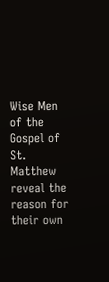Wise Men of the Gospel of St. Matthew reveal the reason for their own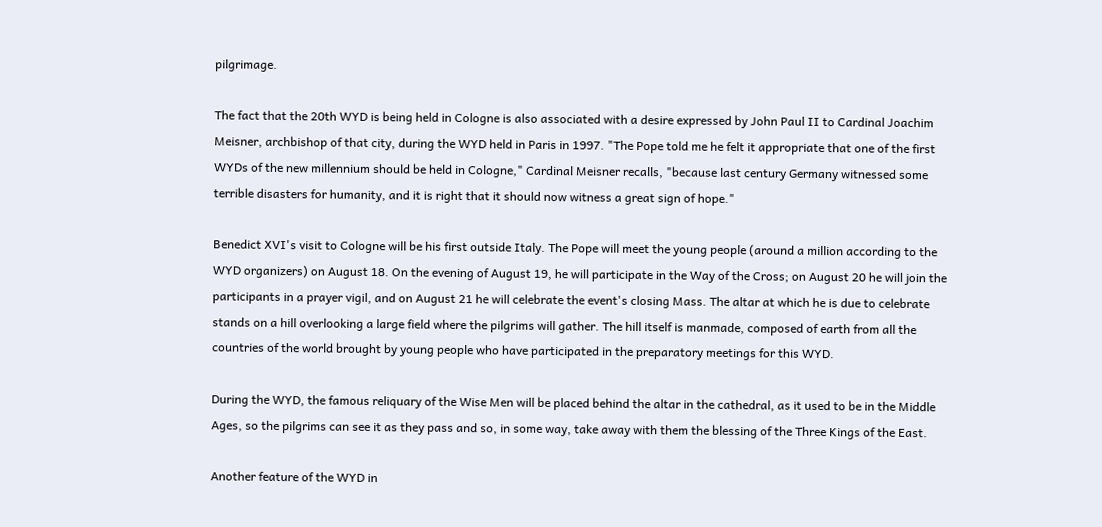pilgrimage.

The fact that the 20th WYD is being held in Cologne is also associated with a desire expressed by John Paul II to Cardinal Joachim Meisner, archbishop of that city, during the WYD held in Paris in 1997. "The Pope told me he felt it appropriate that one of the first WYDs of the new millennium should be held in Cologne," Cardinal Meisner recalls, "because last century Germany witnessed some terrible disasters for humanity, and it is right that it should now witness a great sign of hope."

Benedict XVI's visit to Cologne will be his first outside Italy. The Pope will meet the young people (around a million according to the WYD organizers) on August 18. On the evening of August 19, he will participate in the Way of the Cross; on August 20 he will join the participants in a prayer vigil, and on August 21 he will celebrate the event's closing Mass. The altar at which he is due to celebrate stands on a hill overlooking a large field where the pilgrims will gather. The hill itself is manmade, composed of earth from all the countries of the world brought by young people who have participated in the preparatory meetings for this WYD.

During the WYD, the famous reliquary of the Wise Men will be placed behind the altar in the cathedral, as it used to be in the Middle Ages, so the pilgrims can see it as they pass and so, in some way, take away with them the blessing of the Three Kings of the East.

Another feature of the WYD in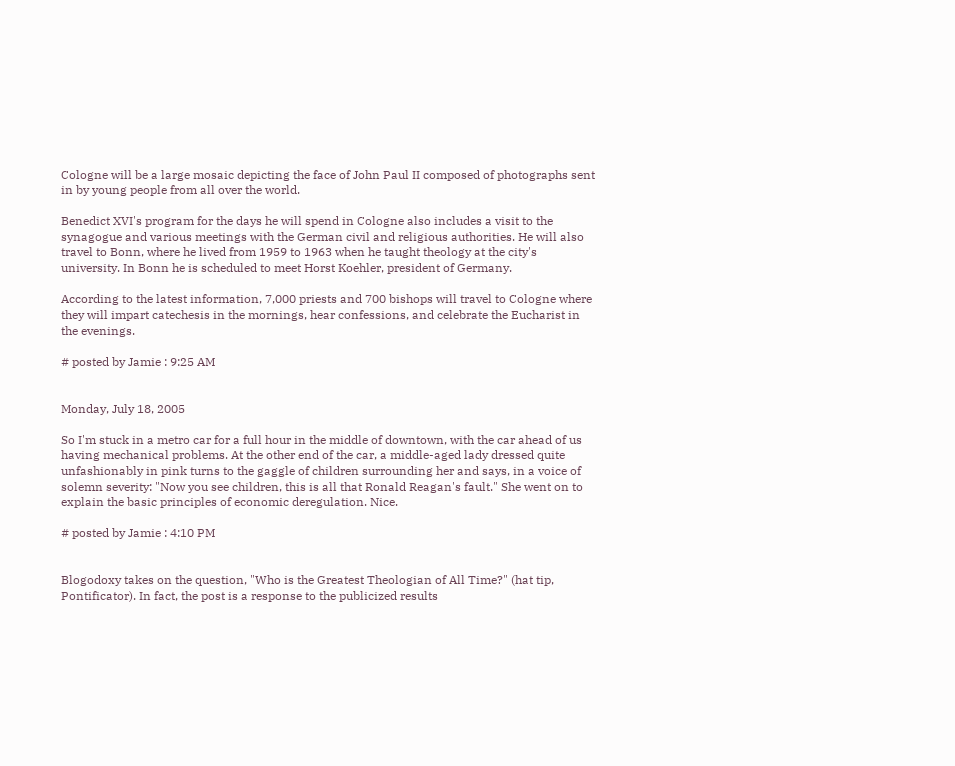Cologne will be a large mosaic depicting the face of John Paul II composed of photographs sent in by young people from all over the world.

Benedict XVI's program for the days he will spend in Cologne also includes a visit to the synagogue and various meetings with the German civil and religious authorities. He will also travel to Bonn, where he lived from 1959 to 1963 when he taught theology at the city's university. In Bonn he is scheduled to meet Horst Koehler, president of Germany.

According to the latest information, 7,000 priests and 700 bishops will travel to Cologne where they will impart catechesis in the mornings, hear confessions, and celebrate the Eucharist in the evenings.

# posted by Jamie : 9:25 AM


Monday, July 18, 2005

So I'm stuck in a metro car for a full hour in the middle of downtown, with the car ahead of us having mechanical problems. At the other end of the car, a middle-aged lady dressed quite unfashionably in pink turns to the gaggle of children surrounding her and says, in a voice of solemn severity: "Now you see children, this is all that Ronald Reagan's fault." She went on to explain the basic principles of economic deregulation. Nice.

# posted by Jamie : 4:10 PM


Blogodoxy takes on the question, "Who is the Greatest Theologian of All Time?" (hat tip, Pontificator). In fact, the post is a response to the publicized results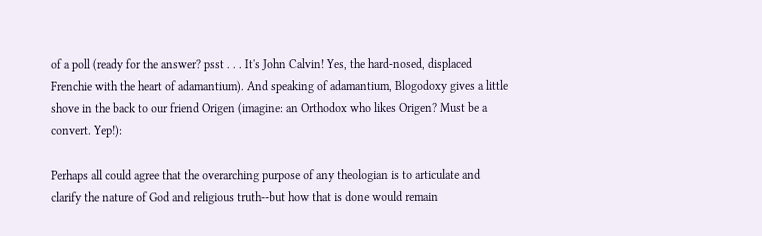of a poll (ready for the answer? psst . . . It's John Calvin! Yes, the hard-nosed, displaced Frenchie with the heart of adamantium). And speaking of adamantium, Blogodoxy gives a little shove in the back to our friend Origen (imagine: an Orthodox who likes Origen? Must be a convert. Yep!):

Perhaps all could agree that the overarching purpose of any theologian is to articulate and clarify the nature of God and religious truth--but how that is done would remain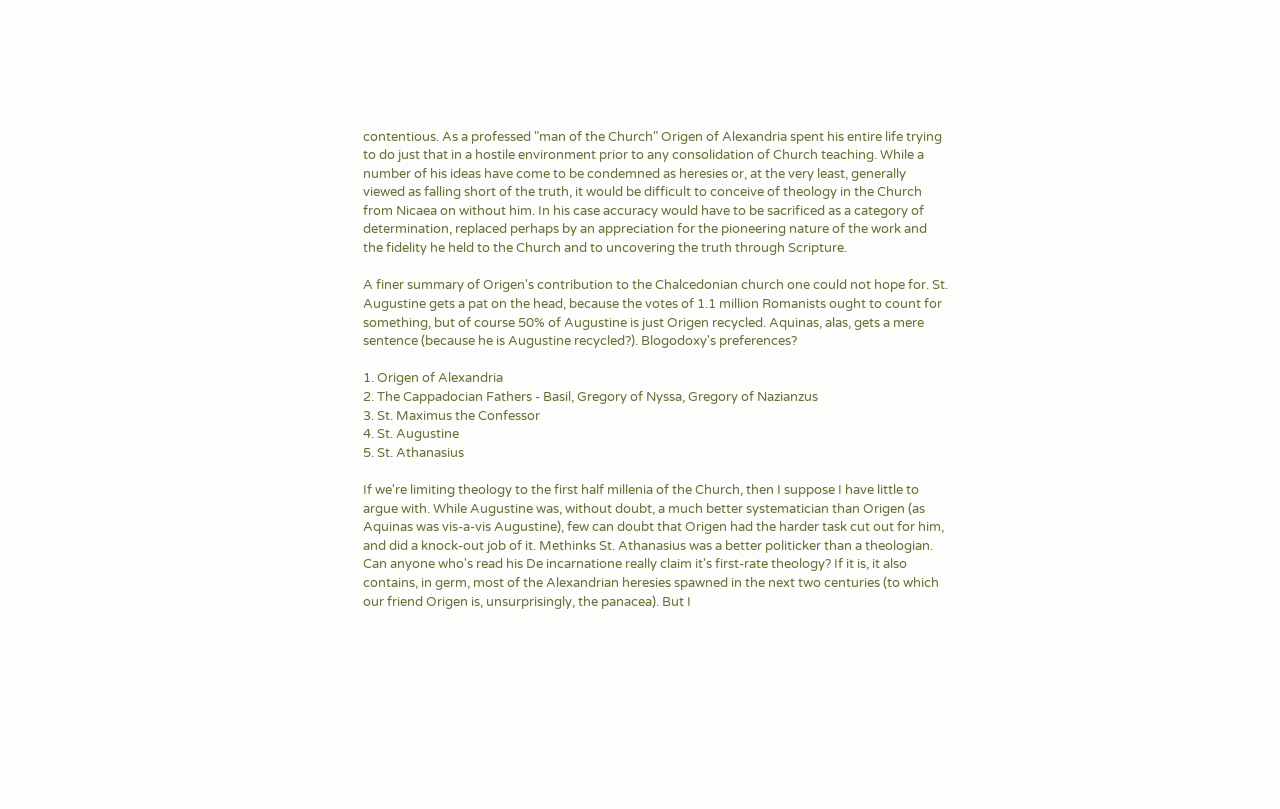contentious. As a professed "man of the Church" Origen of Alexandria spent his entire life trying to do just that in a hostile environment prior to any consolidation of Church teaching. While a number of his ideas have come to be condemned as heresies or, at the very least, generally viewed as falling short of the truth, it would be difficult to conceive of theology in the Church from Nicaea on without him. In his case accuracy would have to be sacrificed as a category of determination, replaced perhaps by an appreciation for the pioneering nature of the work and the fidelity he held to the Church and to uncovering the truth through Scripture.

A finer summary of Origen's contribution to the Chalcedonian church one could not hope for. St. Augustine gets a pat on the head, because the votes of 1.1 million Romanists ought to count for something, but of course 50% of Augustine is just Origen recycled. Aquinas, alas, gets a mere sentence (because he is Augustine recycled?). Blogodoxy's preferences?

1. Origen of Alexandria
2. The Cappadocian Fathers - Basil, Gregory of Nyssa, Gregory of Nazianzus
3. St. Maximus the Confessor
4. St. Augustine
5. St. Athanasius

If we're limiting theology to the first half millenia of the Church, then I suppose I have little to argue with. While Augustine was, without doubt, a much better systematician than Origen (as Aquinas was vis-a-vis Augustine), few can doubt that Origen had the harder task cut out for him, and did a knock-out job of it. Methinks St. Athanasius was a better politicker than a theologian. Can anyone who's read his De incarnatione really claim it's first-rate theology? If it is, it also contains, in germ, most of the Alexandrian heresies spawned in the next two centuries (to which our friend Origen is, unsurprisingly, the panacea). But I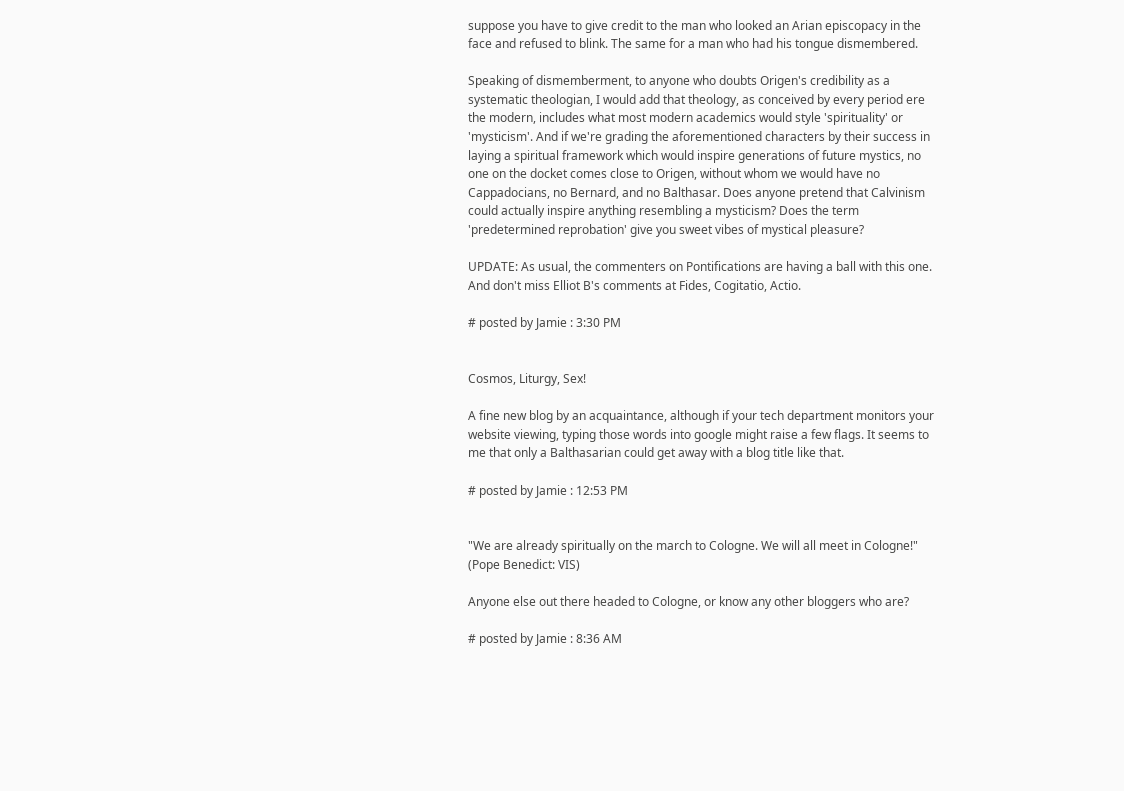suppose you have to give credit to the man who looked an Arian episcopacy in the face and refused to blink. The same for a man who had his tongue dismembered.

Speaking of dismemberment, to anyone who doubts Origen's credibility as a systematic theologian, I would add that theology, as conceived by every period ere the modern, includes what most modern academics would style 'spirituality' or 'mysticism'. And if we're grading the aforementioned characters by their success in laying a spiritual framework which would inspire generations of future mystics, no one on the docket comes close to Origen, without whom we would have no Cappadocians, no Bernard, and no Balthasar. Does anyone pretend that Calvinism could actually inspire anything resembling a mysticism? Does the term 'predetermined reprobation' give you sweet vibes of mystical pleasure?

UPDATE: As usual, the commenters on Pontifications are having a ball with this one. And don't miss Elliot B's comments at Fides, Cogitatio, Actio.

# posted by Jamie : 3:30 PM


Cosmos, Liturgy, Sex!

A fine new blog by an acquaintance, although if your tech department monitors your website viewing, typing those words into google might raise a few flags. It seems to me that only a Balthasarian could get away with a blog title like that.

# posted by Jamie : 12:53 PM


"We are already spiritually on the march to Cologne. We will all meet in Cologne!" (Pope Benedict: VIS)

Anyone else out there headed to Cologne, or know any other bloggers who are?

# posted by Jamie : 8:36 AM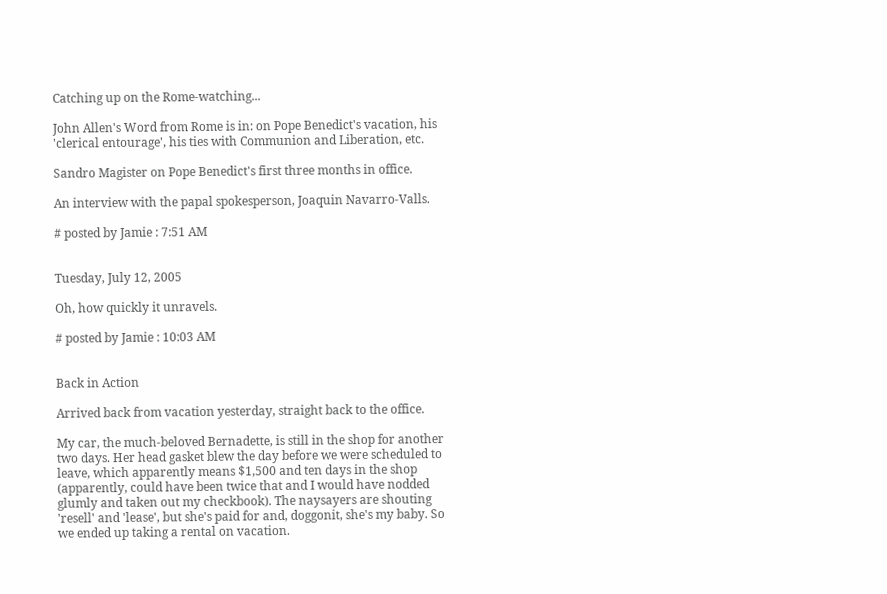Catching up on the Rome-watching...

John Allen's Word from Rome is in: on Pope Benedict's vacation, his 'clerical entourage', his ties with Communion and Liberation, etc.

Sandro Magister on Pope Benedict's first three months in office.

An interview with the papal spokesperson, Joaquin Navarro-Valls.

# posted by Jamie : 7:51 AM


Tuesday, July 12, 2005

Oh, how quickly it unravels.

# posted by Jamie : 10:03 AM


Back in Action

Arrived back from vacation yesterday, straight back to the office.

My car, the much-beloved Bernadette, is still in the shop for another two days. Her head gasket blew the day before we were scheduled to leave, which apparently means $1,500 and ten days in the shop (apparently, could have been twice that and I would have nodded glumly and taken out my checkbook). The naysayers are shouting 'resell' and 'lease', but she's paid for and, doggonit, she's my baby. So we ended up taking a rental on vacation.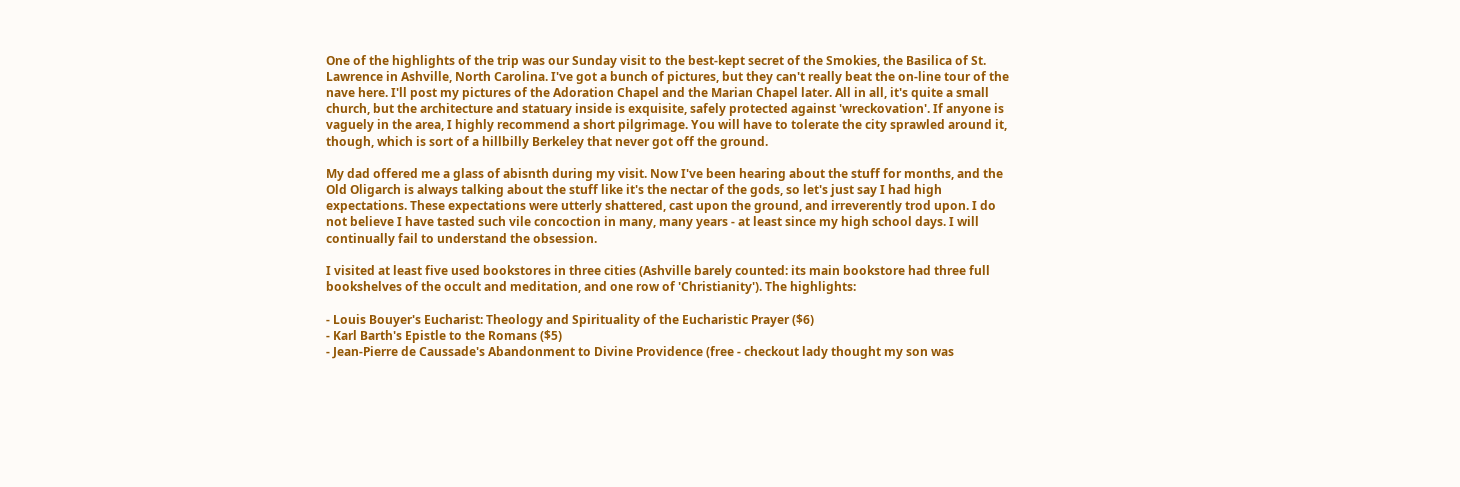One of the highlights of the trip was our Sunday visit to the best-kept secret of the Smokies, the Basilica of St. Lawrence in Ashville, North Carolina. I've got a bunch of pictures, but they can't really beat the on-line tour of the nave here. I'll post my pictures of the Adoration Chapel and the Marian Chapel later. All in all, it's quite a small church, but the architecture and statuary inside is exquisite, safely protected against 'wreckovation'. If anyone is vaguely in the area, I highly recommend a short pilgrimage. You will have to tolerate the city sprawled around it, though, which is sort of a hillbilly Berkeley that never got off the ground.

My dad offered me a glass of abisnth during my visit. Now I've been hearing about the stuff for months, and the Old Oligarch is always talking about the stuff like it's the nectar of the gods, so let's just say I had high expectations. These expectations were utterly shattered, cast upon the ground, and irreverently trod upon. I do not believe I have tasted such vile concoction in many, many years - at least since my high school days. I will continually fail to understand the obsession.

I visited at least five used bookstores in three cities (Ashville barely counted: its main bookstore had three full bookshelves of the occult and meditation, and one row of 'Christianity'). The highlights:

- Louis Bouyer's Eucharist: Theology and Spirituality of the Eucharistic Prayer ($6)
- Karl Barth's Epistle to the Romans ($5)
- Jean-Pierre de Caussade's Abandonment to Divine Providence (free - checkout lady thought my son was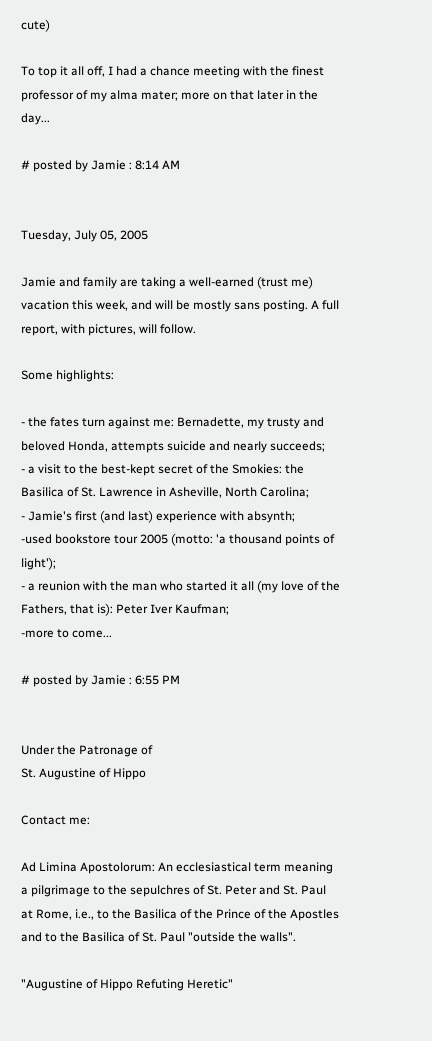cute)

To top it all off, I had a chance meeting with the finest professor of my alma mater; more on that later in the day...

# posted by Jamie : 8:14 AM


Tuesday, July 05, 2005

Jamie and family are taking a well-earned (trust me) vacation this week, and will be mostly sans posting. A full report, with pictures, will follow.

Some highlights:

- the fates turn against me: Bernadette, my trusty and beloved Honda, attempts suicide and nearly succeeds;
- a visit to the best-kept secret of the Smokies: the Basilica of St. Lawrence in Asheville, North Carolina;
- Jamie's first (and last) experience with absynth;
-used bookstore tour 2005 (motto: 'a thousand points of light');
- a reunion with the man who started it all (my love of the Fathers, that is): Peter Iver Kaufman;
-more to come...

# posted by Jamie : 6:55 PM


Under the Patronage of
St. Augustine of Hippo

Contact me:

Ad Limina Apostolorum: An ecclesiastical term meaning a pilgrimage to the sepulchres of St. Peter and St. Paul at Rome, i.e., to the Basilica of the Prince of the Apostles and to the Basilica of St. Paul "outside the walls".

"Augustine of Hippo Refuting Heretic"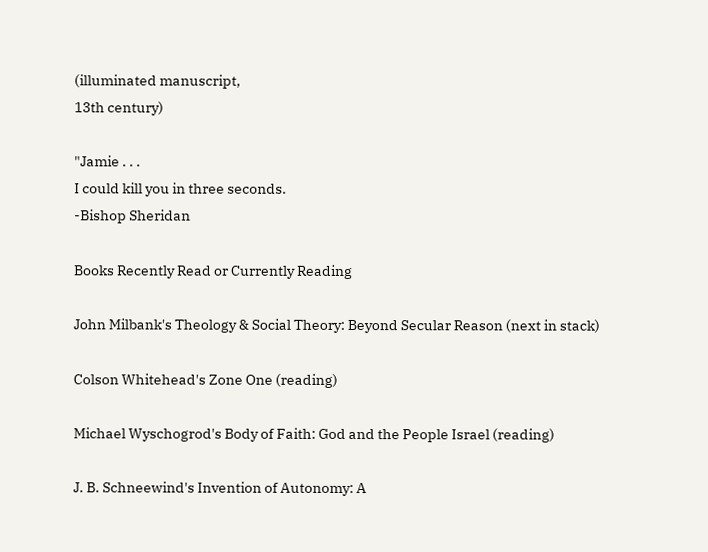(illuminated manuscript,
13th century)

"Jamie . . .
I could kill you in three seconds.
-Bishop Sheridan

Books Recently Read or Currently Reading

John Milbank's Theology & Social Theory: Beyond Secular Reason (next in stack)

Colson Whitehead's Zone One (reading)

Michael Wyschogrod's Body of Faith: God and the People Israel (reading)

J. B. Schneewind's Invention of Autonomy: A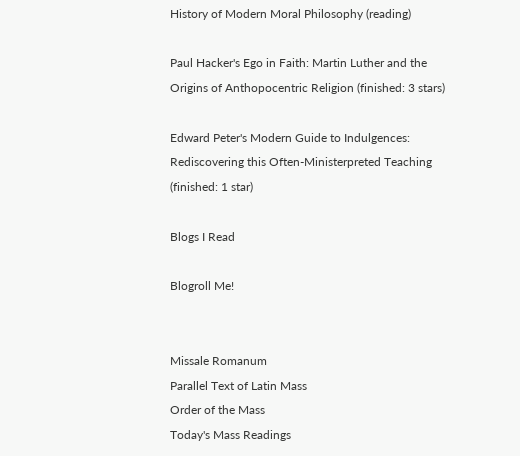History of Modern Moral Philosophy (reading)

Paul Hacker's Ego in Faith: Martin Luther and the Origins of Anthopocentric Religion (finished: 3 stars)

Edward Peter's Modern Guide to Indulgences: Rediscovering this Often-Ministerpreted Teaching (finished: 1 star)

Blogs I Read

Blogroll Me!


Missale Romanum
Parallel Text of Latin Mass
Order of the Mass
Today's Mass Readings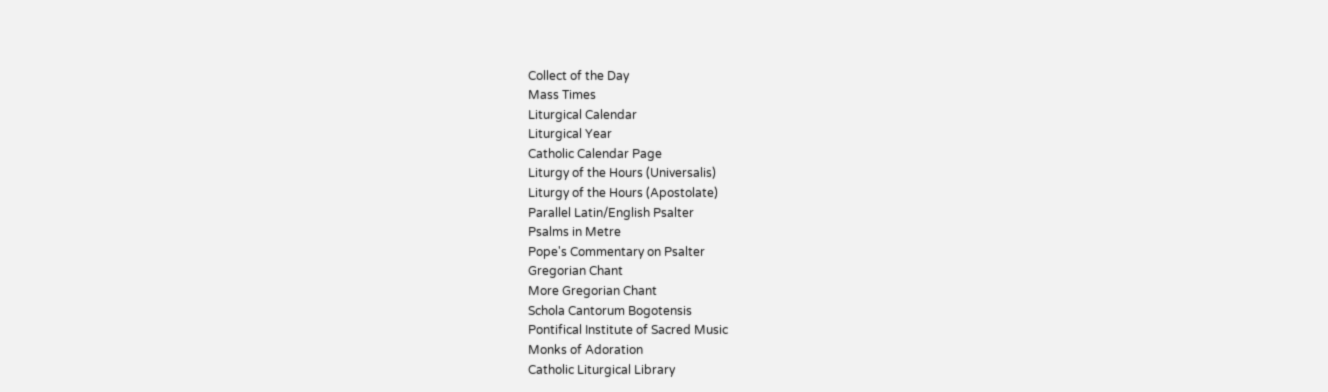Collect of the Day
Mass Times
Liturgical Calendar
Liturgical Year
Catholic Calendar Page
Liturgy of the Hours (Universalis)
Liturgy of the Hours (Apostolate)
Parallel Latin/English Psalter
Psalms in Metre
Pope's Commentary on Psalter
Gregorian Chant
More Gregorian Chant
Schola Cantorum Bogotensis
Pontifical Institute of Sacred Music
Monks of Adoration
Catholic Liturgical Library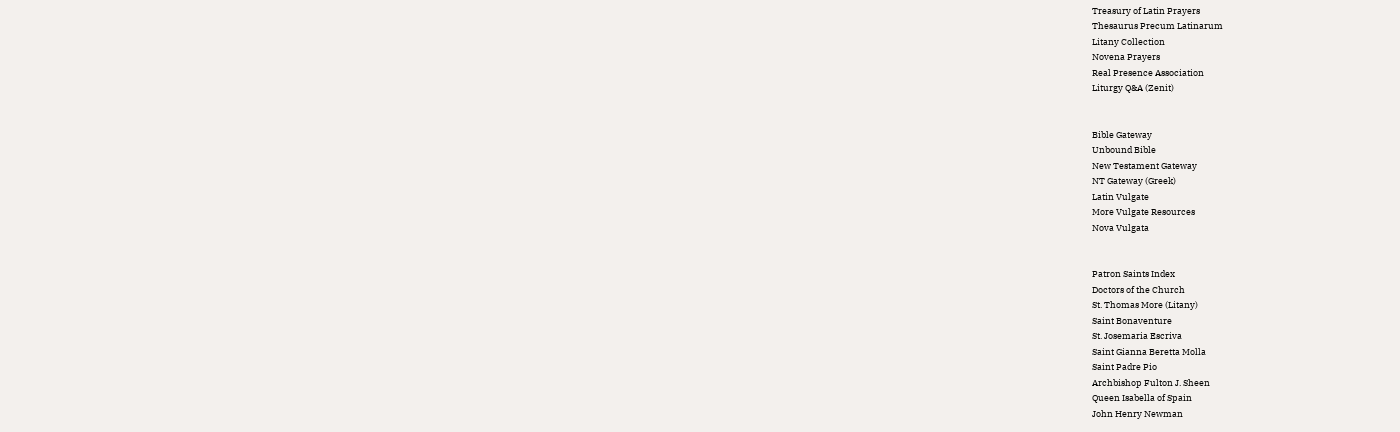Treasury of Latin Prayers
Thesaurus Precum Latinarum
Litany Collection
Novena Prayers
Real Presence Association
Liturgy Q&A (Zenit)


Bible Gateway
Unbound Bible
New Testament Gateway
NT Gateway (Greek)
Latin Vulgate
More Vulgate Resources
Nova Vulgata


Patron Saints Index
Doctors of the Church
St. Thomas More (Litany)
Saint Bonaventure
St. Josemaria Escriva
Saint Gianna Beretta Molla
Saint Padre Pio
Archbishop Fulton J. Sheen
Queen Isabella of Spain
John Henry Newman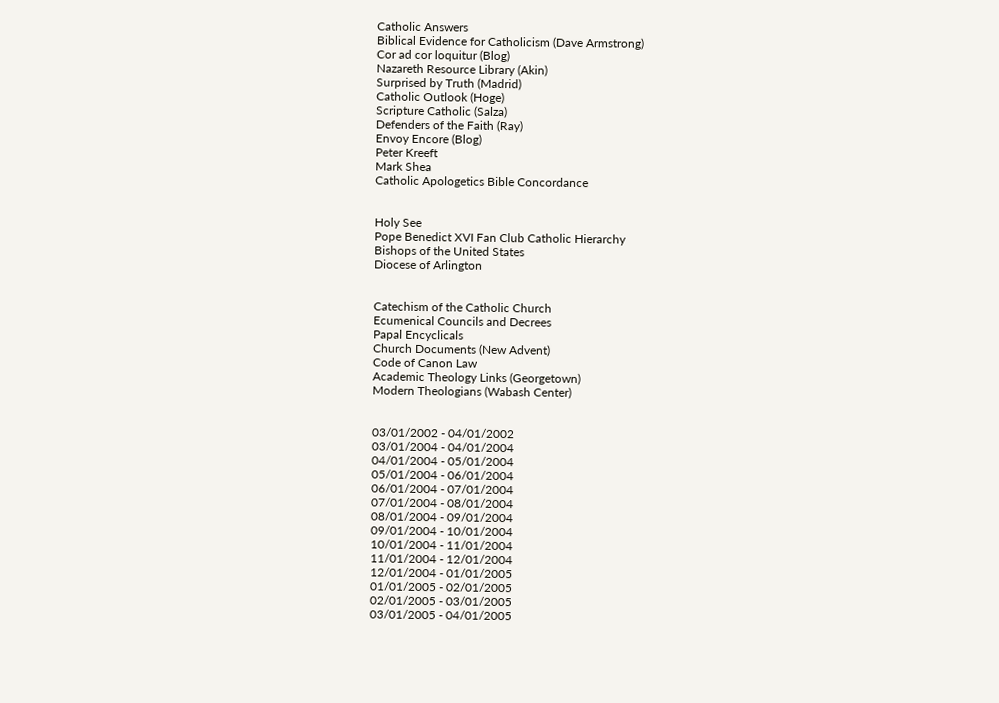Catholic Answers
Biblical Evidence for Catholicism (Dave Armstrong)
Cor ad cor loquitur (Blog)
Nazareth Resource Library (Akin)
Surprised by Truth (Madrid)
Catholic Outlook (Hoge)
Scripture Catholic (Salza)
Defenders of the Faith (Ray)
Envoy Encore (Blog)
Peter Kreeft
Mark Shea
Catholic Apologetics Bible Concordance


Holy See
Pope Benedict XVI Fan Club Catholic Hierarchy
Bishops of the United States
Diocese of Arlington


Catechism of the Catholic Church
Ecumenical Councils and Decrees
Papal Encyclicals
Church Documents (New Advent)
Code of Canon Law
Academic Theology Links (Georgetown)
Modern Theologians (Wabash Center)


03/01/2002 - 04/01/2002
03/01/2004 - 04/01/2004
04/01/2004 - 05/01/2004
05/01/2004 - 06/01/2004
06/01/2004 - 07/01/2004
07/01/2004 - 08/01/2004
08/01/2004 - 09/01/2004
09/01/2004 - 10/01/2004
10/01/2004 - 11/01/2004
11/01/2004 - 12/01/2004
12/01/2004 - 01/01/2005
01/01/2005 - 02/01/2005
02/01/2005 - 03/01/2005
03/01/2005 - 04/01/2005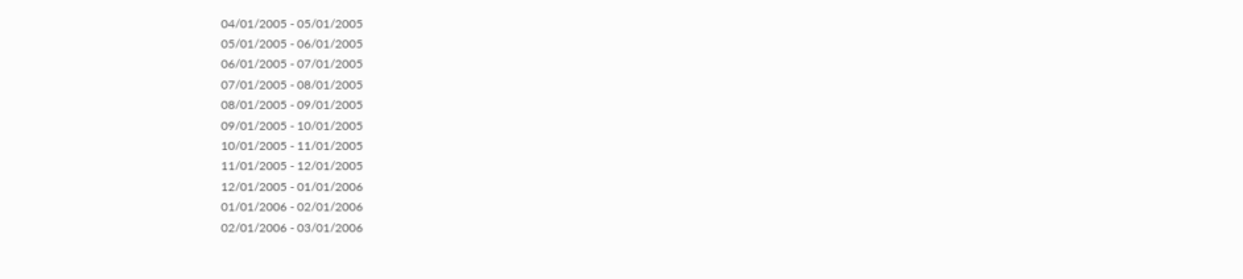04/01/2005 - 05/01/2005
05/01/2005 - 06/01/2005
06/01/2005 - 07/01/2005
07/01/2005 - 08/01/2005
08/01/2005 - 09/01/2005
09/01/2005 - 10/01/2005
10/01/2005 - 11/01/2005
11/01/2005 - 12/01/2005
12/01/2005 - 01/01/2006
01/01/2006 - 02/01/2006
02/01/2006 - 03/01/2006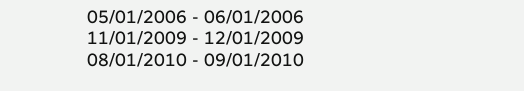05/01/2006 - 06/01/2006
11/01/2009 - 12/01/2009
08/01/2010 - 09/01/2010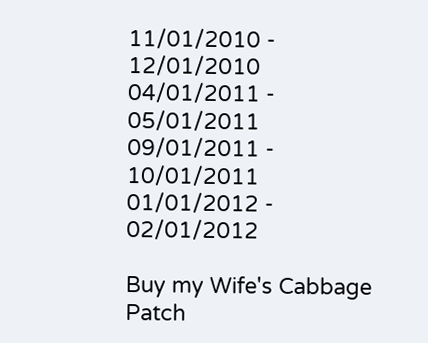11/01/2010 - 12/01/2010
04/01/2011 - 05/01/2011
09/01/2011 - 10/01/2011
01/01/2012 - 02/01/2012

Buy my Wife's Cabbage Patch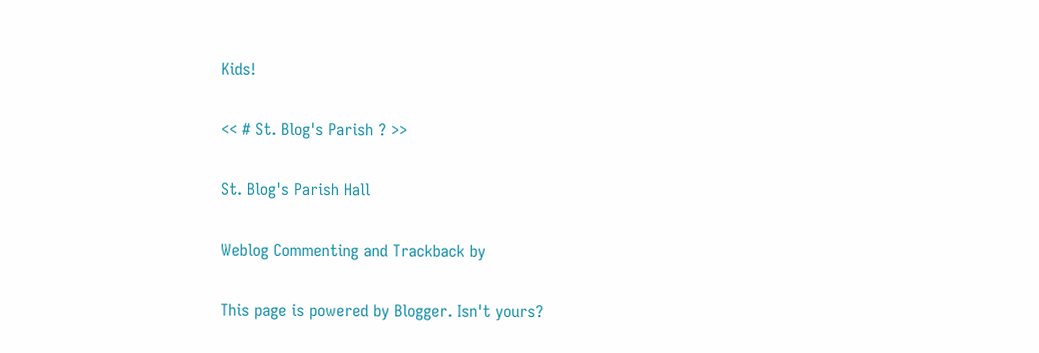Kids!

<< # St. Blog's Parish ? >>

St. Blog's Parish Hall

Weblog Commenting and Trackback by

This page is powered by Blogger. Isn't yours?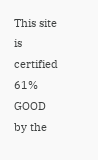This site is certified 61% GOOD by the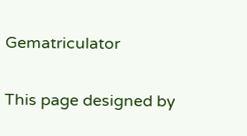Gematriculator

This page designed by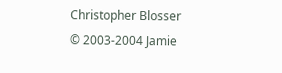Christopher Blosser
© 2003-2004 Jamie